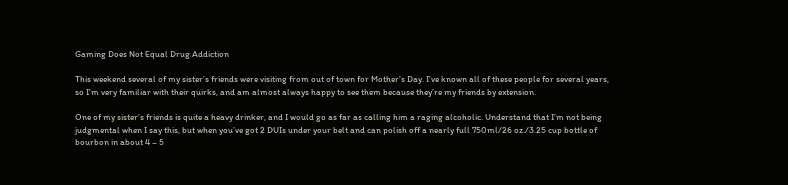Gaming Does Not Equal Drug Addiction

This weekend several of my sister’s friends were visiting from out of town for Mother’s Day. I’ve known all of these people for several years, so I’m very familiar with their quirks, and am almost always happy to see them because they’re my friends by extension.

One of my sister’s friends is quite a heavy drinker, and I would go as far as calling him a raging alcoholic. Understand that I’m not being judgmental when I say this, but when you’ve got 2 DUIs under your belt and can polish off a nearly full 750ml/26 oz./3.25 cup bottle of bourbon in about 4 – 5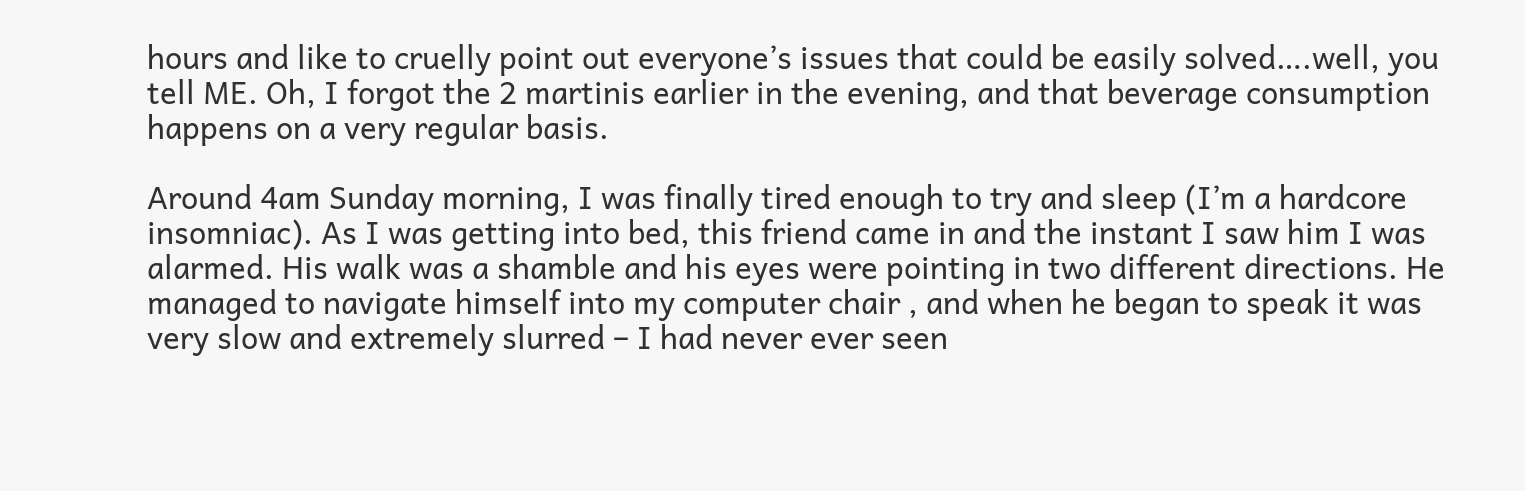hours and like to cruelly point out everyone’s issues that could be easily solved….well, you tell ME. Oh, I forgot the 2 martinis earlier in the evening, and that beverage consumption happens on a very regular basis.

Around 4am Sunday morning, I was finally tired enough to try and sleep (I’m a hardcore insomniac). As I was getting into bed, this friend came in and the instant I saw him I was alarmed. His walk was a shamble and his eyes were pointing in two different directions. He managed to navigate himself into my computer chair , and when he began to speak it was very slow and extremely slurred – I had never ever seen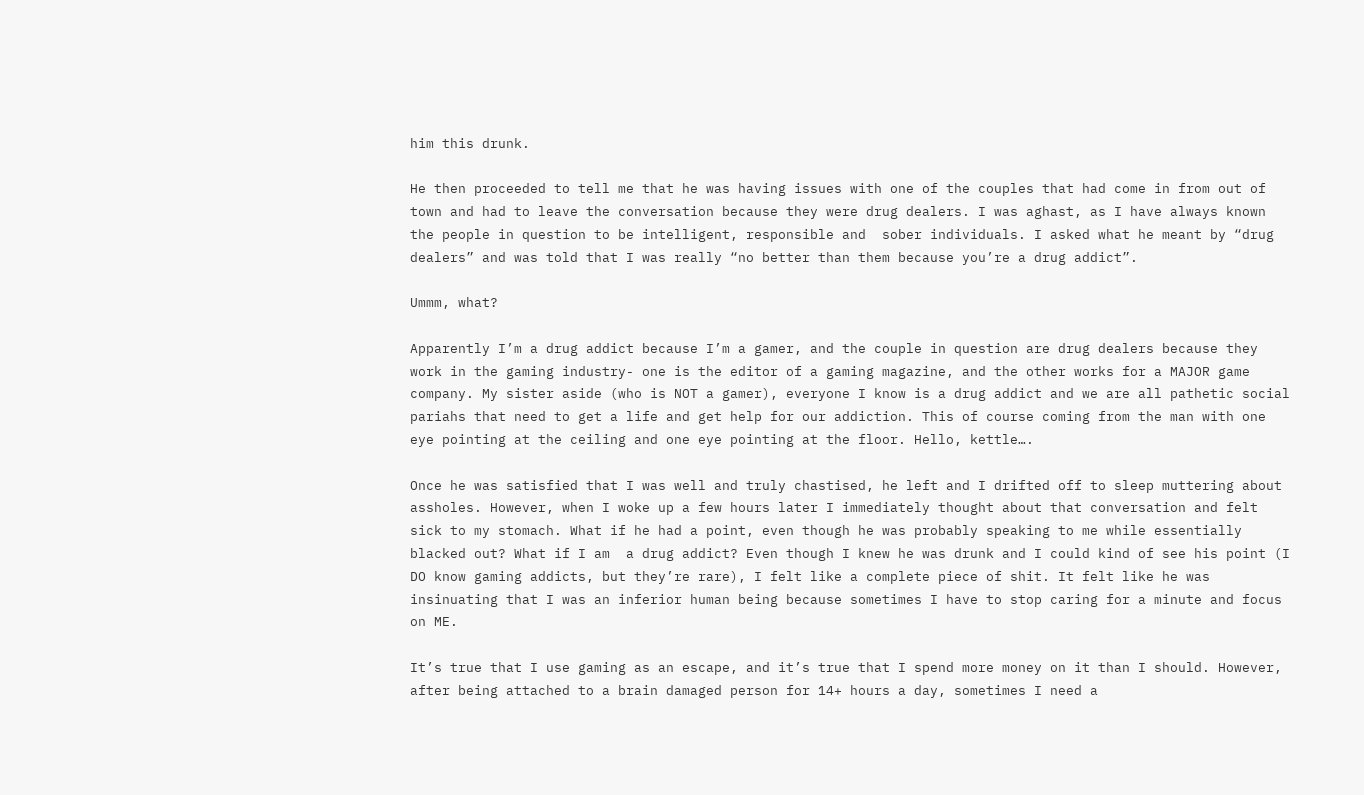him this drunk.

He then proceeded to tell me that he was having issues with one of the couples that had come in from out of town and had to leave the conversation because they were drug dealers. I was aghast, as I have always known the people in question to be intelligent, responsible and  sober individuals. I asked what he meant by “drug dealers” and was told that I was really “no better than them because you’re a drug addict”.

Ummm, what?

Apparently I’m a drug addict because I’m a gamer, and the couple in question are drug dealers because they work in the gaming industry- one is the editor of a gaming magazine, and the other works for a MAJOR game company. My sister aside (who is NOT a gamer), everyone I know is a drug addict and we are all pathetic social pariahs that need to get a life and get help for our addiction. This of course coming from the man with one eye pointing at the ceiling and one eye pointing at the floor. Hello, kettle….

Once he was satisfied that I was well and truly chastised, he left and I drifted off to sleep muttering about assholes. However, when I woke up a few hours later I immediately thought about that conversation and felt sick to my stomach. What if he had a point, even though he was probably speaking to me while essentially blacked out? What if I am  a drug addict? Even though I knew he was drunk and I could kind of see his point (I DO know gaming addicts, but they’re rare), I felt like a complete piece of shit. It felt like he was insinuating that I was an inferior human being because sometimes I have to stop caring for a minute and focus on ME.

It’s true that I use gaming as an escape, and it’s true that I spend more money on it than I should. However, after being attached to a brain damaged person for 14+ hours a day, sometimes I need a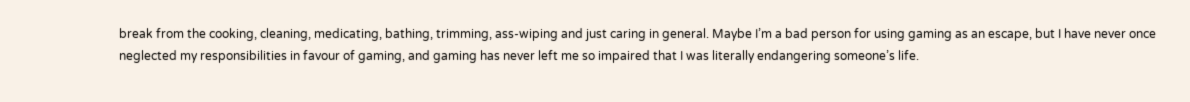break from the cooking, cleaning, medicating, bathing, trimming, ass-wiping and just caring in general. Maybe I’m a bad person for using gaming as an escape, but I have never once neglected my responsibilities in favour of gaming, and gaming has never left me so impaired that I was literally endangering someone’s life.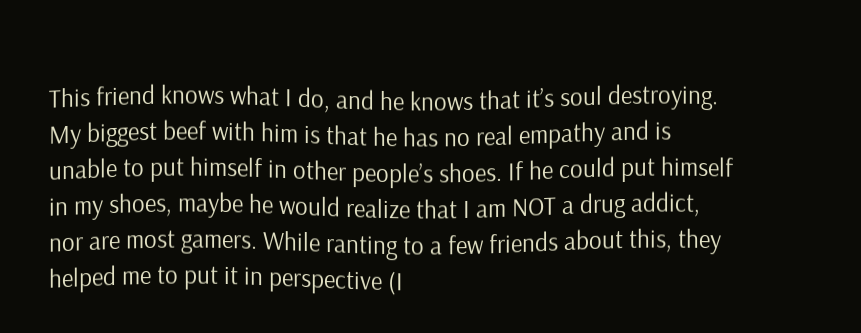This friend knows what I do, and he knows that it’s soul destroying.  My biggest beef with him is that he has no real empathy and is unable to put himself in other people’s shoes. If he could put himself in my shoes, maybe he would realize that I am NOT a drug addict, nor are most gamers. While ranting to a few friends about this, they helped me to put it in perspective (I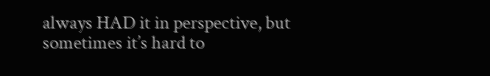always HAD it in perspective, but sometimes it’s hard to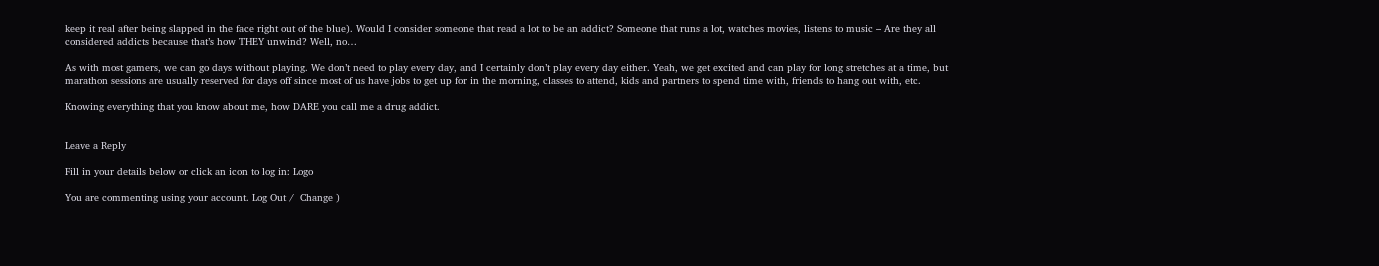keep it real after being slapped in the face right out of the blue). Would I consider someone that read a lot to be an addict? Someone that runs a lot, watches movies, listens to music – Are they all considered addicts because that’s how THEY unwind? Well, no…

As with most gamers, we can go days without playing. We don’t need to play every day, and I certainly don’t play every day either. Yeah, we get excited and can play for long stretches at a time, but marathon sessions are usually reserved for days off since most of us have jobs to get up for in the morning, classes to attend, kids and partners to spend time with, friends to hang out with, etc.

Knowing everything that you know about me, how DARE you call me a drug addict.


Leave a Reply

Fill in your details below or click an icon to log in: Logo

You are commenting using your account. Log Out /  Change )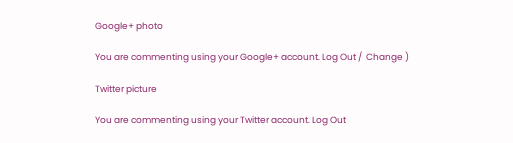Google+ photo

You are commenting using your Google+ account. Log Out /  Change )

Twitter picture

You are commenting using your Twitter account. Log Out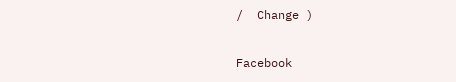/  Change )

Facebook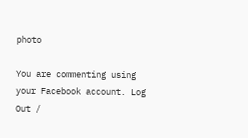photo

You are commenting using your Facebook account. Log Out /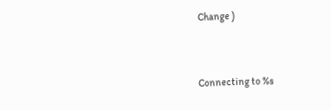Change )


Connecting to %s